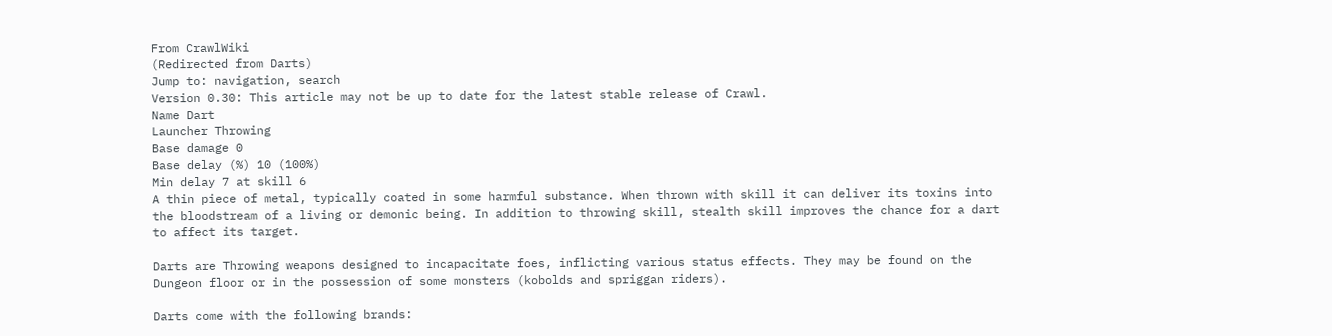From CrawlWiki
(Redirected from Darts)
Jump to: navigation, search
Version 0.30: This article may not be up to date for the latest stable release of Crawl.
Name Dart
Launcher Throwing
Base damage 0
Base delay (%) 10 (100%)
Min delay 7 at skill 6
A thin piece of metal, typically coated in some harmful substance. When thrown with skill it can deliver its toxins into the bloodstream of a living or demonic being. In addition to throwing skill, stealth skill improves the chance for a dart to affect its target.

Darts are Throwing weapons designed to incapacitate foes, inflicting various status effects. They may be found on the Dungeon floor or in the possession of some monsters (kobolds and spriggan riders).

Darts come with the following brands: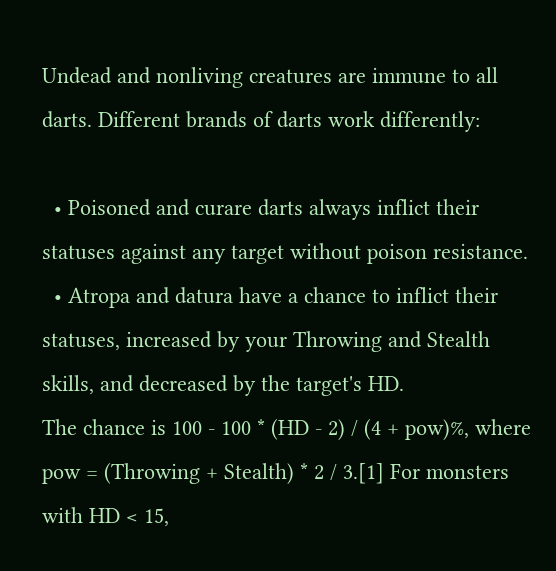Undead and nonliving creatures are immune to all darts. Different brands of darts work differently:

  • Poisoned and curare darts always inflict their statuses against any target without poison resistance.
  • Atropa and datura have a chance to inflict their statuses, increased by your Throwing and Stealth skills, and decreased by the target's HD.
The chance is 100 - 100 * (HD - 2) / (4 + pow)%, where pow = (Throwing + Stealth) * 2 / 3.[1] For monsters with HD < 15,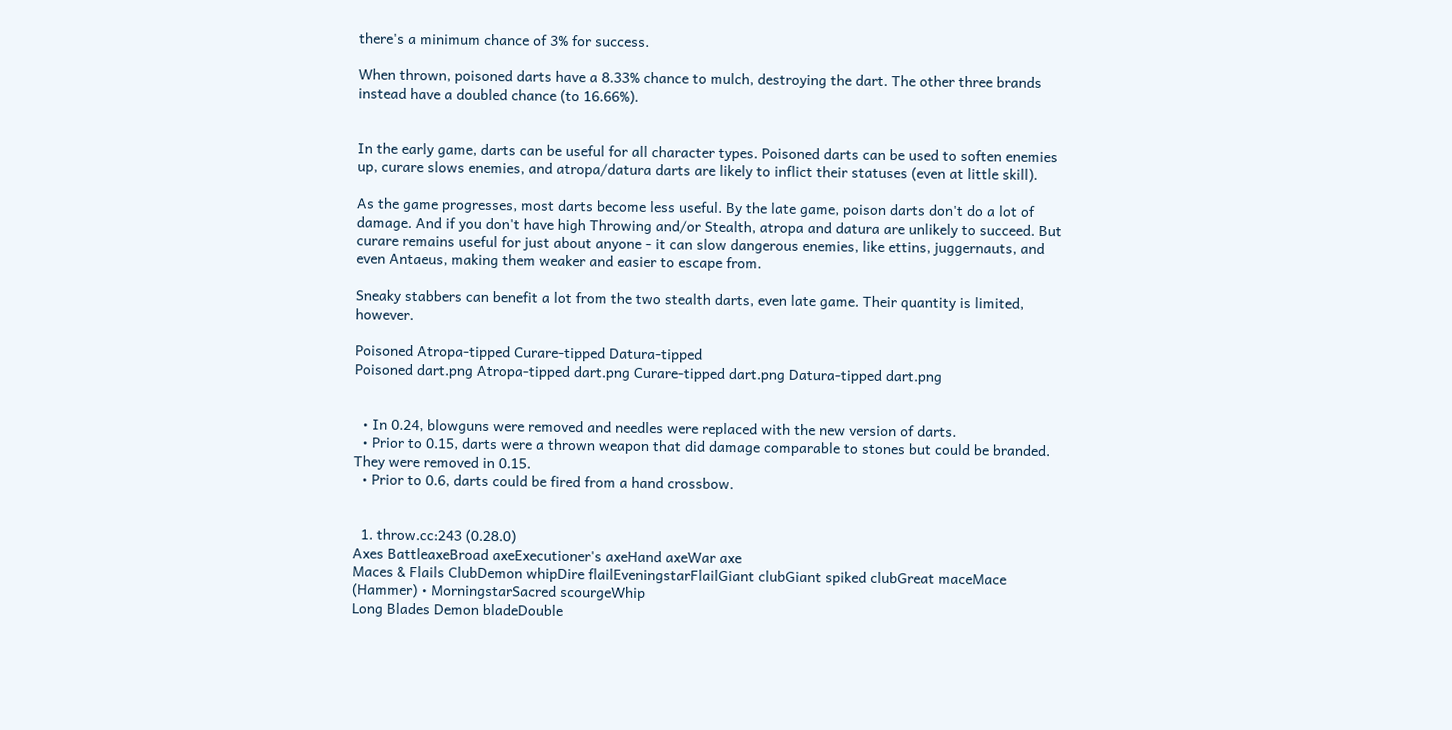there's a minimum chance of 3% for success.

When thrown, poisoned darts have a 8.33% chance to mulch, destroying the dart. The other three brands instead have a doubled chance (to 16.66%).


In the early game, darts can be useful for all character types. Poisoned darts can be used to soften enemies up, curare slows enemies, and atropa/datura darts are likely to inflict their statuses (even at little skill).

As the game progresses, most darts become less useful. By the late game, poison darts don't do a lot of damage. And if you don't have high Throwing and/or Stealth, atropa and datura are unlikely to succeed. But curare remains useful for just about anyone - it can slow dangerous enemies, like ettins, juggernauts, and even Antaeus, making them weaker and easier to escape from.

Sneaky stabbers can benefit a lot from the two stealth darts, even late game. Their quantity is limited, however.

Poisoned Atropa-tipped Curare-tipped Datura-tipped
Poisoned dart.png Atropa-tipped dart.png Curare-tipped dart.png Datura-tipped dart.png


  • In 0.24, blowguns were removed and needles were replaced with the new version of darts.
  • Prior to 0.15, darts were a thrown weapon that did damage comparable to stones but could be branded. They were removed in 0.15.
  • Prior to 0.6, darts could be fired from a hand crossbow.


  1. throw.cc:243 (0.28.0)
Axes BattleaxeBroad axeExecutioner's axeHand axeWar axe
Maces & Flails ClubDemon whipDire flailEveningstarFlailGiant clubGiant spiked clubGreat maceMace (Hammer) • MorningstarSacred scourgeWhip
Long Blades Demon bladeDouble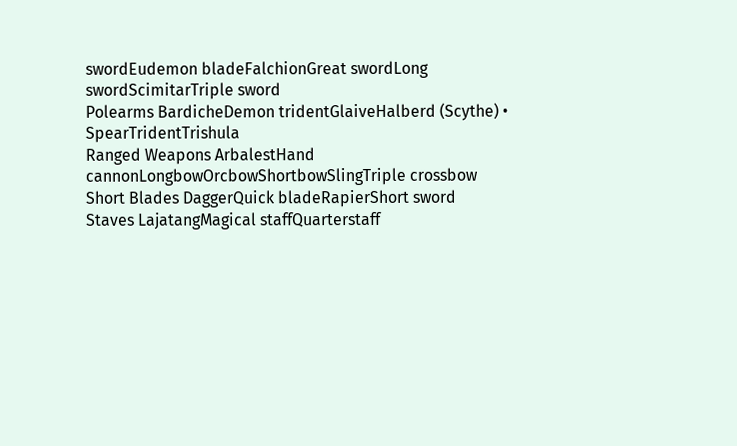swordEudemon bladeFalchionGreat swordLong swordScimitarTriple sword
Polearms BardicheDemon tridentGlaiveHalberd (Scythe) • SpearTridentTrishula
Ranged Weapons ArbalestHand cannonLongbowOrcbowShortbowSlingTriple crossbow
Short Blades DaggerQuick bladeRapierShort sword
Staves LajatangMagical staffQuarterstaff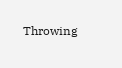Throwing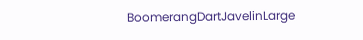BoomerangDartJavelinLarge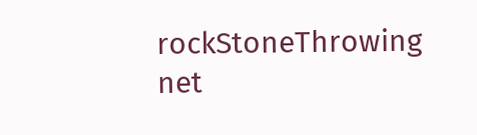rockStoneThrowing net